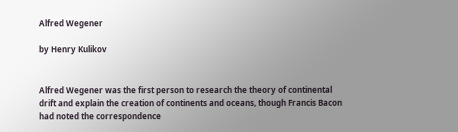Alfred Wegener

by Henry Kulikov


Alfred Wegener was the first person to research the theory of continental drift and explain the creation of continents and oceans, though Francis Bacon had noted the correspondence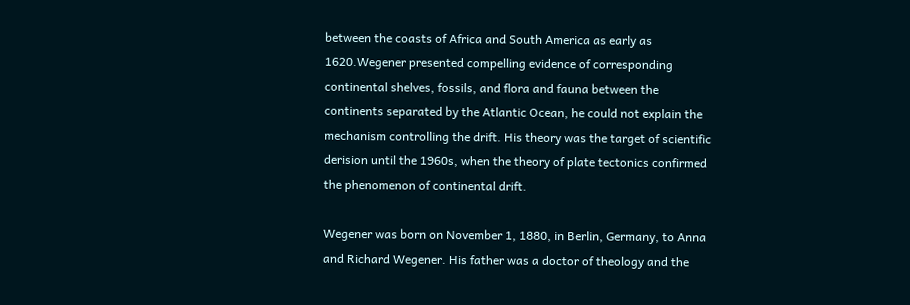between the coasts of Africa and South America as early as 1620.Wegener presented compelling evidence of corresponding continental shelves, fossils, and flora and fauna between the continents separated by the Atlantic Ocean, he could not explain the mechanism controlling the drift. His theory was the target of scientific derision until the 1960s, when the theory of plate tectonics confirmed the phenomenon of continental drift.

Wegener was born on November 1, 1880, in Berlin, Germany, to Anna and Richard Wegener. His father was a doctor of theology and the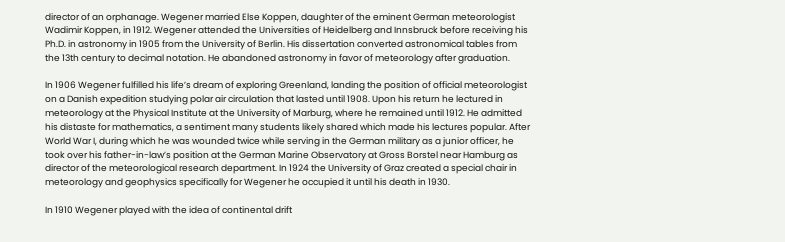director of an orphanage. Wegener married Else Koppen, daughter of the eminent German meteorologist Wadimir Koppen, in 1912. Wegener attended the Universities of Heidelberg and Innsbruck before receiving his Ph.D. in astronomy in 1905 from the University of Berlin. His dissertation converted astronomical tables from the 13th century to decimal notation. He abandoned astronomy in favor of meteorology after graduation.

In 1906 Wegener fulfilled his life’s dream of exploring Greenland, landing the position of official meteorologist on a Danish expedition studying polar air circulation that lasted until 1908. Upon his return he lectured in meteorology at the Physical Institute at the University of Marburg, where he remained until 1912. He admitted his distaste for mathematics, a sentiment many students likely shared which made his lectures popular. After World War I, during which he was wounded twice while serving in the German military as a junior officer, he took over his father-in-law’s position at the German Marine Observatory at Gross Borstel near Hamburg as director of the meteorological research department. In 1924 the University of Graz created a special chair in meteorology and geophysics specifically for Wegener he occupied it until his death in 1930.

In 1910 Wegener played with the idea of continental drift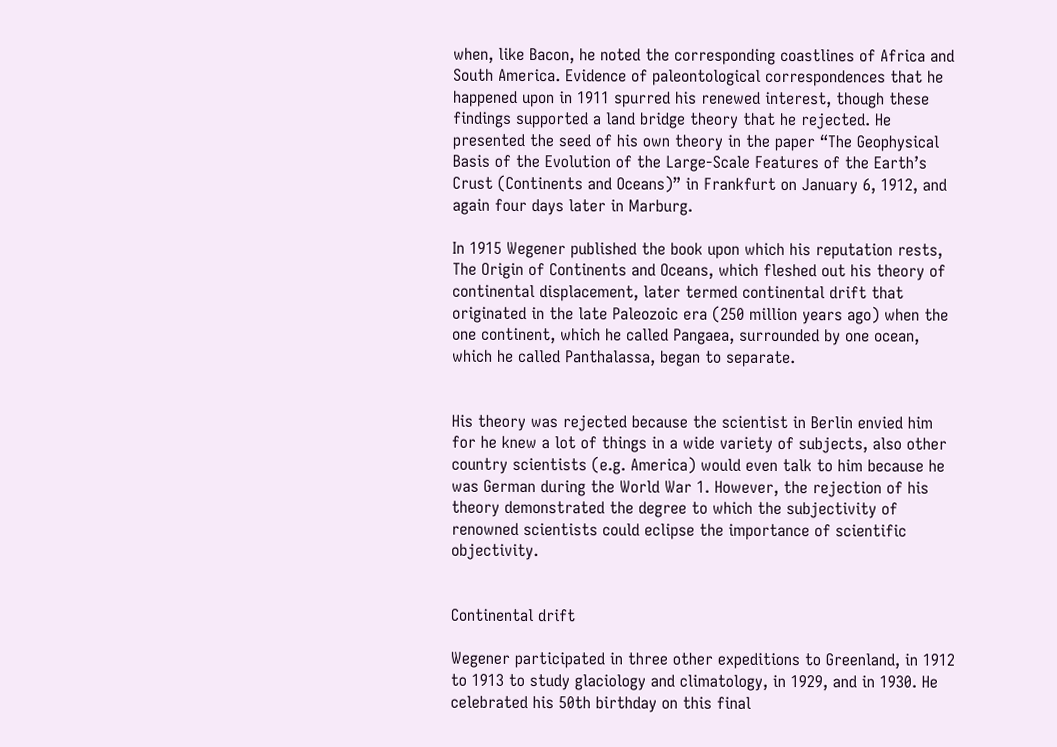when, like Bacon, he noted the corresponding coastlines of Africa and South America. Evidence of paleontological correspondences that he happened upon in 1911 spurred his renewed interest, though these findings supported a land bridge theory that he rejected. He presented the seed of his own theory in the paper “The Geophysical Basis of the Evolution of the Large-Scale Features of the Earth’s Crust (Continents and Oceans)” in Frankfurt on January 6, 1912, and again four days later in Marburg.

In 1915 Wegener published the book upon which his reputation rests, The Origin of Continents and Oceans, which fleshed out his theory of continental displacement, later termed continental drift that originated in the late Paleozoic era (250 million years ago) when the one continent, which he called Pangaea, surrounded by one ocean, which he called Panthalassa, began to separate.


His theory was rejected because the scientist in Berlin envied him for he knew a lot of things in a wide variety of subjects, also other country scientists (e.g. America) would even talk to him because he was German during the World War 1. However, the rejection of his theory demonstrated the degree to which the subjectivity of renowned scientists could eclipse the importance of scientific objectivity.


Continental drift

Wegener participated in three other expeditions to Greenland, in 1912 to 1913 to study glaciology and climatology, in 1929, and in 1930. He celebrated his 50th birthday on this final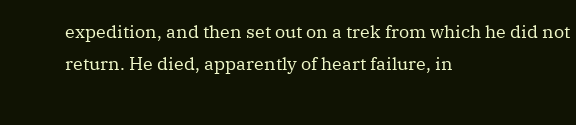expedition, and then set out on a trek from which he did not return. He died, apparently of heart failure, in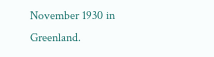November 1930 in Greenland.